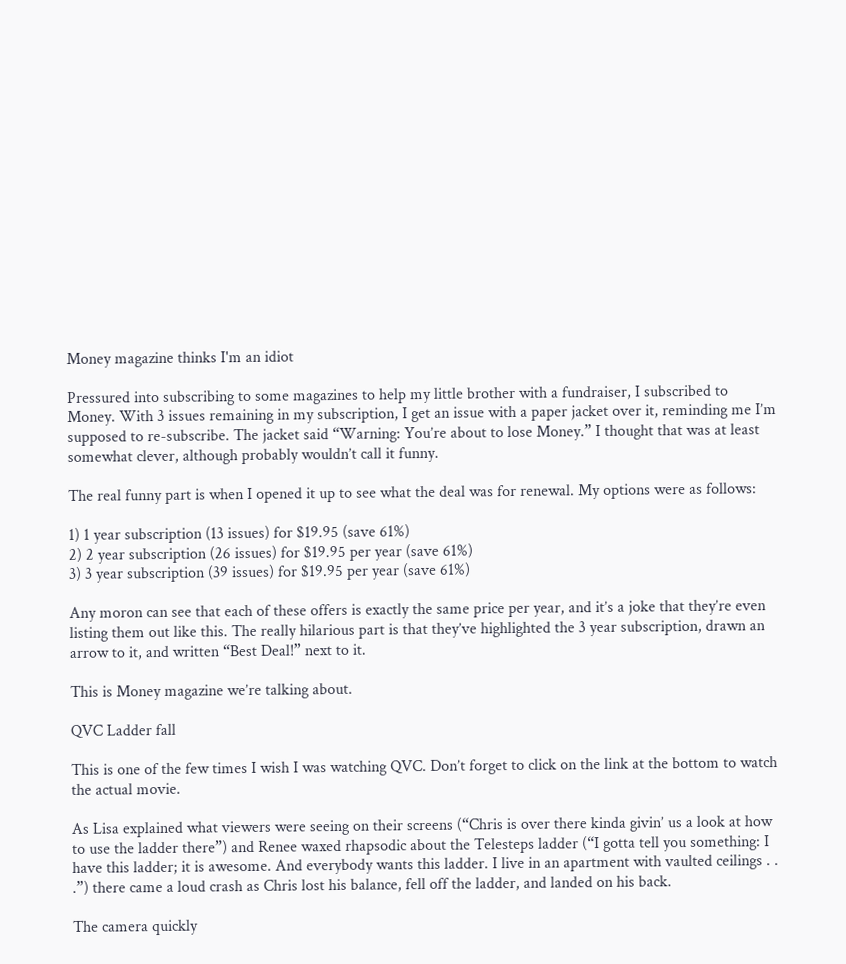Money magazine thinks I'm an idiot

Pressured into subscribing to some magazines to help my little brother with a fundraiser, I subscribed to Money. With 3 issues remaining in my subscription, I get an issue with a paper jacket over it, reminding me I’m supposed to re-subscribe. The jacket said “Warning: You’re about to lose Money.” I thought that was at least somewhat clever, although probably wouldn’t call it funny.

The real funny part is when I opened it up to see what the deal was for renewal. My options were as follows:

1) 1 year subscription (13 issues) for $19.95 (save 61%)
2) 2 year subscription (26 issues) for $19.95 per year (save 61%)
3) 3 year subscription (39 issues) for $19.95 per year (save 61%)

Any moron can see that each of these offers is exactly the same price per year, and it’s a joke that they’re even listing them out like this. The really hilarious part is that they’ve highlighted the 3 year subscription, drawn an arrow to it, and written “Best Deal!” next to it.

This is Money magazine we’re talking about.

QVC Ladder fall

This is one of the few times I wish I was watching QVC. Don’t forget to click on the link at the bottom to watch the actual movie.

As Lisa explained what viewers were seeing on their screens (“Chris is over there kinda givin’ us a look at how to use the ladder there”) and Renee waxed rhapsodic about the Telesteps ladder (“I gotta tell you something: I have this ladder; it is awesome. And everybody wants this ladder. I live in an apartment with vaulted ceilings . . .”) there came a loud crash as Chris lost his balance, fell off the ladder, and landed on his back.

The camera quickly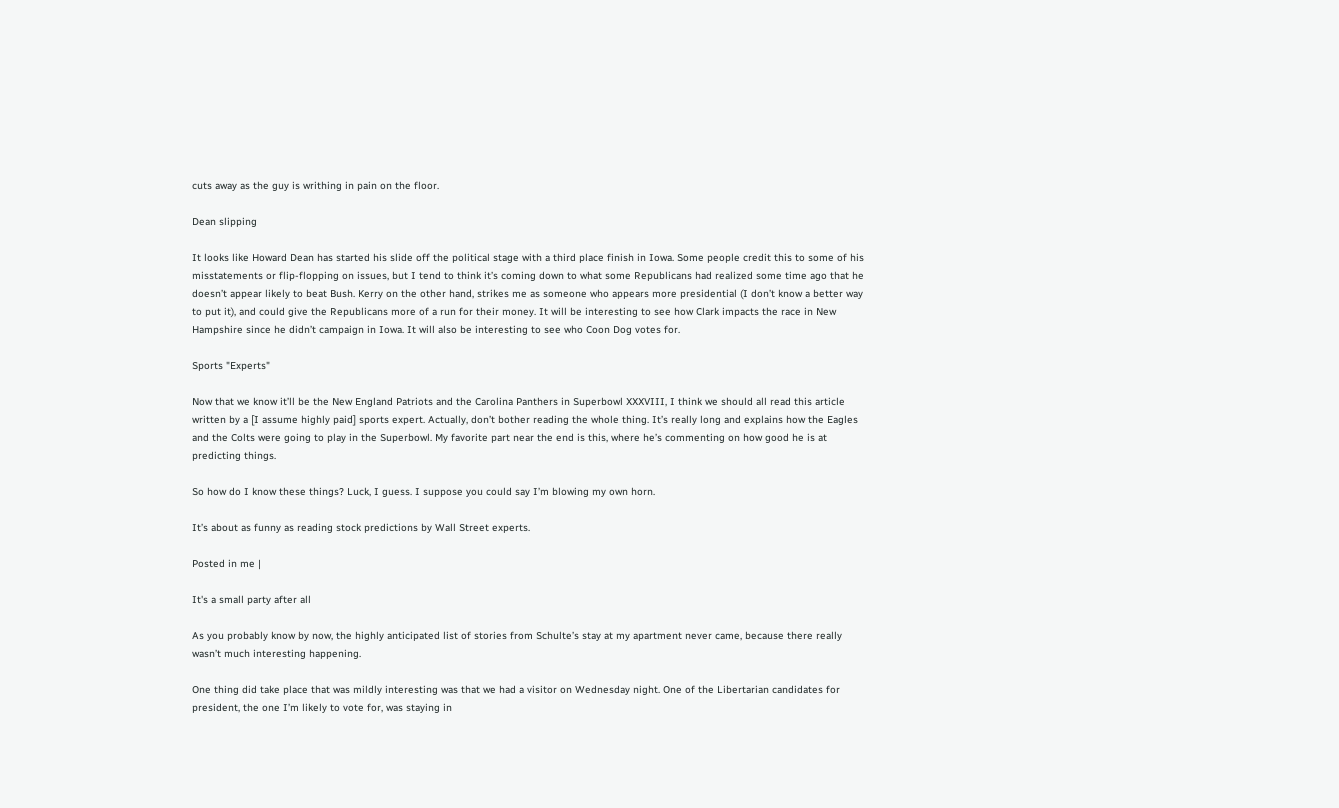cuts away as the guy is writhing in pain on the floor.

Dean slipping

It looks like Howard Dean has started his slide off the political stage with a third place finish in Iowa. Some people credit this to some of his misstatements or flip-flopping on issues, but I tend to think it’s coming down to what some Republicans had realized some time ago that he doesn’t appear likely to beat Bush. Kerry on the other hand, strikes me as someone who appears more presidential (I don’t know a better way to put it), and could give the Republicans more of a run for their money. It will be interesting to see how Clark impacts the race in New Hampshire since he didn’t campaign in Iowa. It will also be interesting to see who Coon Dog votes for.

Sports "Experts"

Now that we know it’ll be the New England Patriots and the Carolina Panthers in Superbowl XXXVIII, I think we should all read this article written by a [I assume highly paid] sports expert. Actually, don’t bother reading the whole thing. It’s really long and explains how the Eagles and the Colts were going to play in the Superbowl. My favorite part near the end is this, where he’s commenting on how good he is at predicting things.

So how do I know these things? Luck, I guess. I suppose you could say I’m blowing my own horn.

It’s about as funny as reading stock predictions by Wall Street experts.

Posted in me |

It's a small party after all

As you probably know by now, the highly anticipated list of stories from Schulte’s stay at my apartment never came, because there really wasn’t much interesting happening.

One thing did take place that was mildly interesting was that we had a visitor on Wednesday night. One of the Libertarian candidates for president, the one I’m likely to vote for, was staying in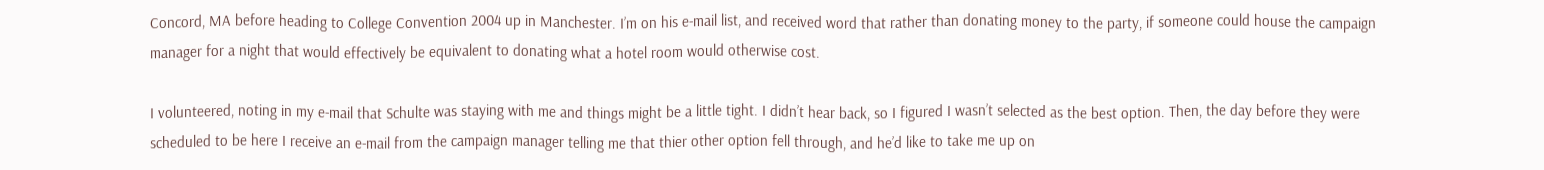Concord, MA before heading to College Convention 2004 up in Manchester. I’m on his e-mail list, and received word that rather than donating money to the party, if someone could house the campaign manager for a night that would effectively be equivalent to donating what a hotel room would otherwise cost.

I volunteered, noting in my e-mail that Schulte was staying with me and things might be a little tight. I didn’t hear back, so I figured I wasn’t selected as the best option. Then, the day before they were scheduled to be here I receive an e-mail from the campaign manager telling me that thier other option fell through, and he’d like to take me up on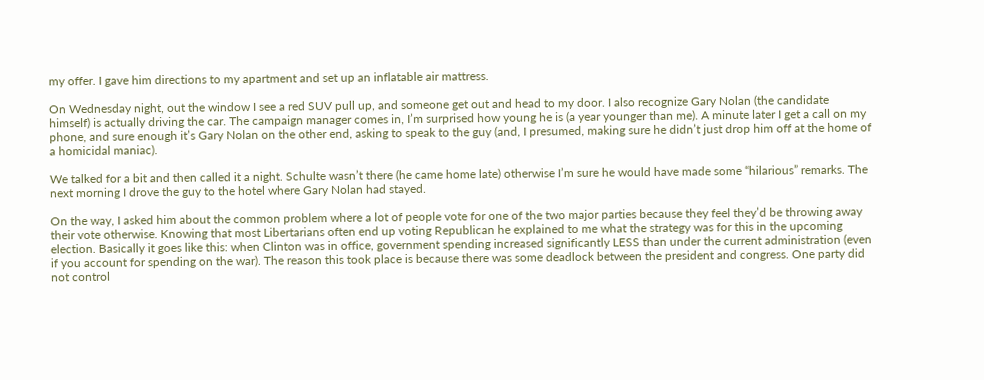my offer. I gave him directions to my apartment and set up an inflatable air mattress.

On Wednesday night, out the window I see a red SUV pull up, and someone get out and head to my door. I also recognize Gary Nolan (the candidate himself) is actually driving the car. The campaign manager comes in, I’m surprised how young he is (a year younger than me). A minute later I get a call on my phone, and sure enough it’s Gary Nolan on the other end, asking to speak to the guy (and, I presumed, making sure he didn’t just drop him off at the home of a homicidal maniac).

We talked for a bit and then called it a night. Schulte wasn’t there (he came home late) otherwise I’m sure he would have made some “hilarious” remarks. The next morning I drove the guy to the hotel where Gary Nolan had stayed.

On the way, I asked him about the common problem where a lot of people vote for one of the two major parties because they feel they’d be throwing away their vote otherwise. Knowing that most Libertarians often end up voting Republican he explained to me what the strategy was for this in the upcoming election. Basically it goes like this: when Clinton was in office, government spending increased significantly LESS than under the current administration (even if you account for spending on the war). The reason this took place is because there was some deadlock between the president and congress. One party did not control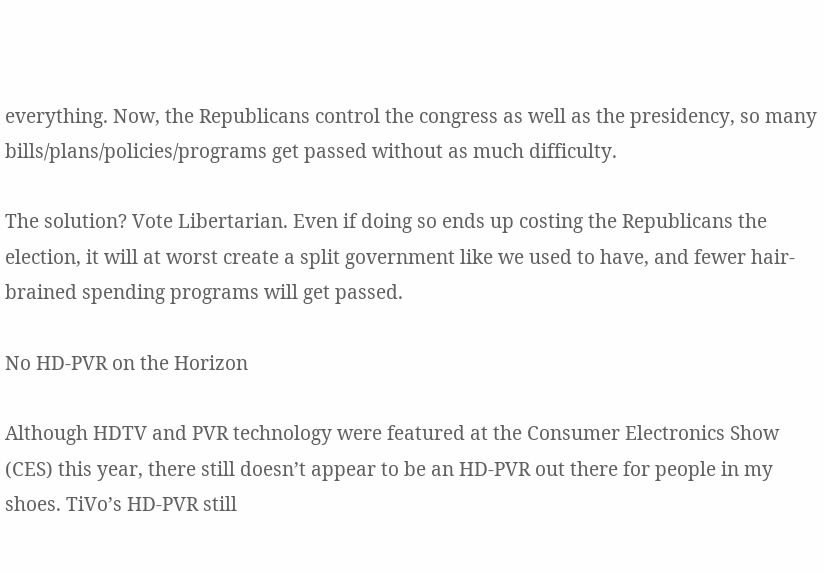everything. Now, the Republicans control the congress as well as the presidency, so many bills/plans/policies/programs get passed without as much difficulty.

The solution? Vote Libertarian. Even if doing so ends up costing the Republicans the election, it will at worst create a split government like we used to have, and fewer hair-brained spending programs will get passed.

No HD-PVR on the Horizon

Although HDTV and PVR technology were featured at the Consumer Electronics Show (CES) this year, there still doesn’t appear to be an HD-PVR out there for people in my shoes. TiVo’s HD-PVR still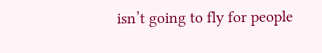isn’t going to fly for people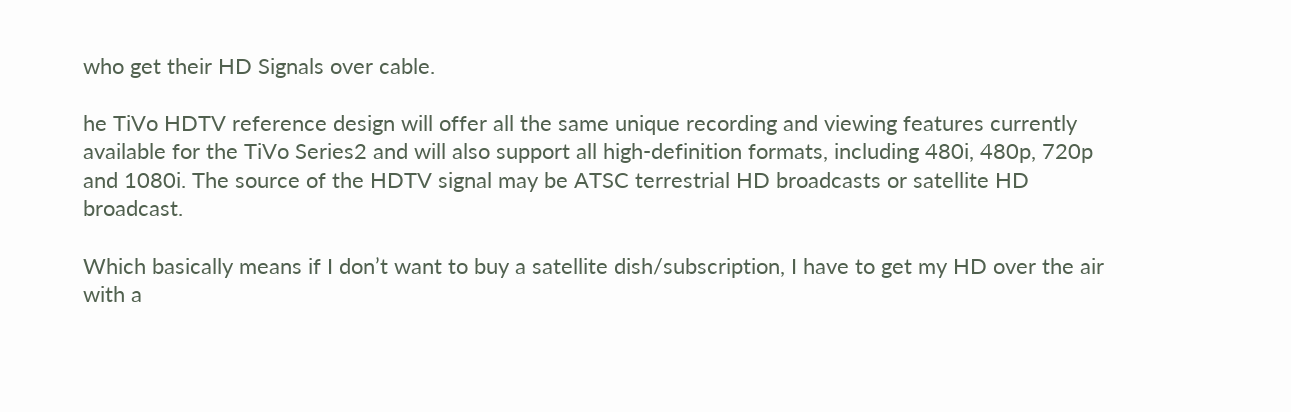who get their HD Signals over cable.

he TiVo HDTV reference design will offer all the same unique recording and viewing features currently available for the TiVo Series2 and will also support all high-definition formats, including 480i, 480p, 720p and 1080i. The source of the HDTV signal may be ATSC terrestrial HD broadcasts or satellite HD broadcast.

Which basically means if I don’t want to buy a satellite dish/subscription, I have to get my HD over the air with a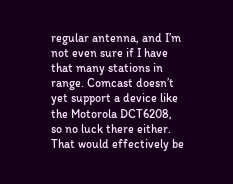regular antenna, and I’m not even sure if I have that many stations in range. Comcast doesn’t yet support a device like the Motorola DCT6208, so no luck there either. That would effectively be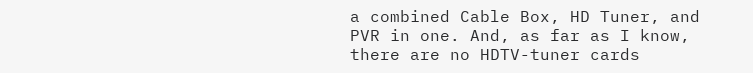a combined Cable Box, HD Tuner, and PVR in one. And, as far as I know, there are no HDTV-tuner cards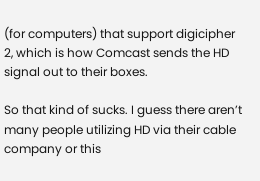(for computers) that support digicipher 2, which is how Comcast sends the HD signal out to their boxes.

So that kind of sucks. I guess there aren’t many people utilizing HD via their cable company or this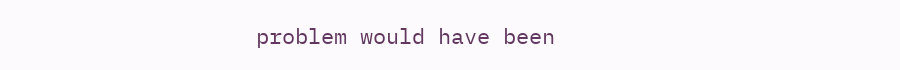problem would have been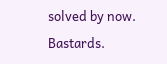solved by now. Bastards.